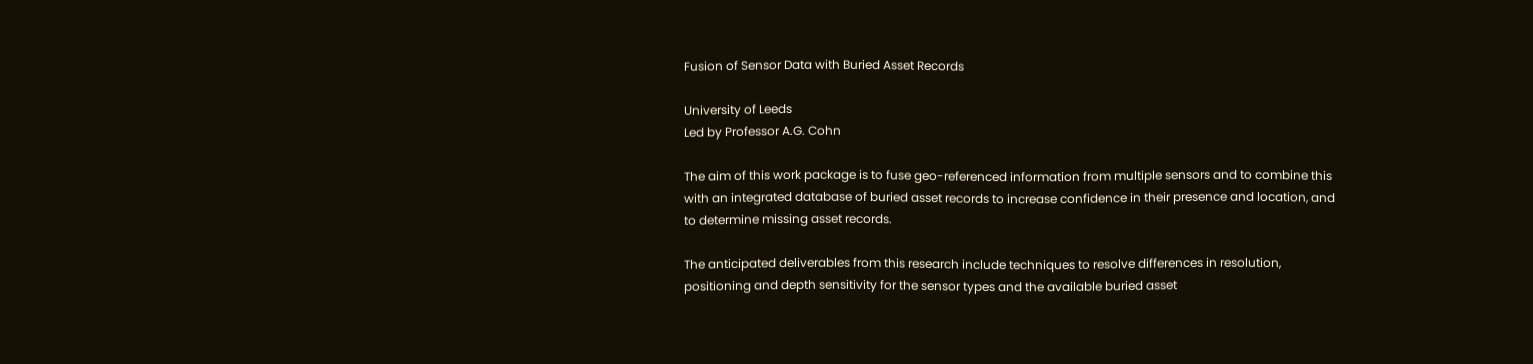Fusion of Sensor Data with Buried Asset Records

University of Leeds
Led by Professor A.G. Cohn

The aim of this work package is to fuse geo-referenced information from multiple sensors and to combine this with an integrated database of buried asset records to increase confidence in their presence and location, and to determine missing asset records.

The anticipated deliverables from this research include techniques to resolve differences in resolution, positioning and depth sensitivity for the sensor types and the available buried asset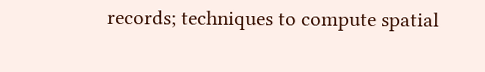records; techniques to compute spatial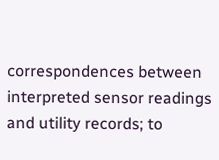correspondences between interpreted sensor readings and utility records; to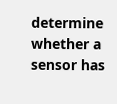determine whether a sensor has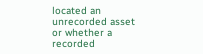located an unrecorded asset or whether a recorded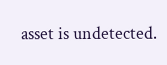asset is undetected.